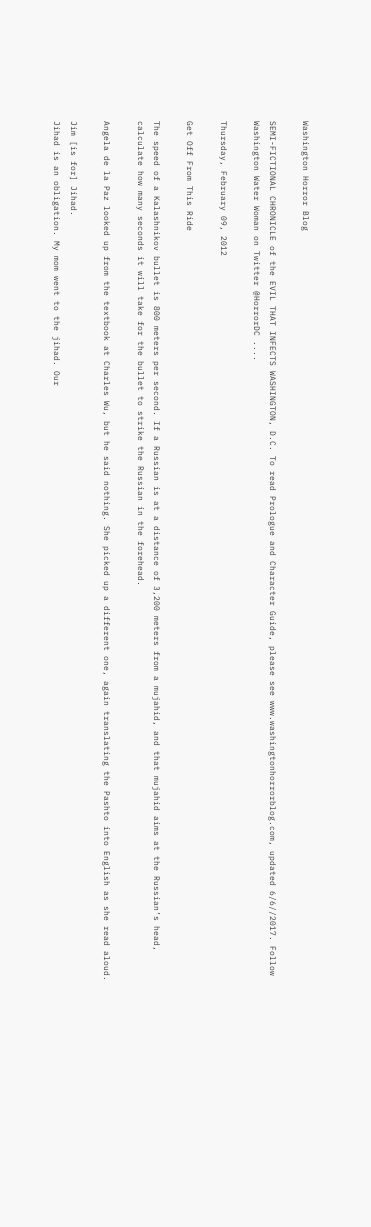Washington Horror Blog

SEMI-FICTIONAL CHRONICLE of the EVIL THAT INFECTS WASHINGTON, D.C. To read Prologue and Character Guide, please see www.washingtonhorrorblog.com, updated 6/6//2017. Follow Washington Water Woman on Twitter @HorrorDC ....

Thursday, February 09, 2012

Get Off From This Ride

The speed of a Kalashnikov bullet is 800 meters per second. If a Russian is at a distance of 3,200 meters from a mujahid, and that mujahid aims at the Russian’s head, calculate how many seconds it will take for the bullet to strike the Russian in the forehead.

Angela de la Paz looked up from the textbook at Charles Wu, but he said nothing. She picked up a different one, again translating the Pashto into English as she read aloud.

Jim [is for] Jihad.
Jihad is an obligation. My mom went to the jihad. Our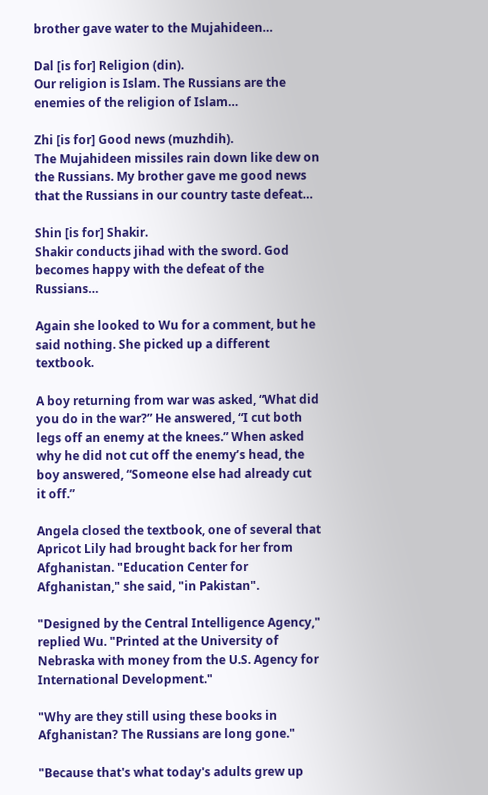brother gave water to the Mujahideen…

Dal [is for] Religion (din).
Our religion is Islam. The Russians are the enemies of the religion of Islam…

Zhi [is for] Good news (muzhdih).
The Mujahideen missiles rain down like dew on the Russians. My brother gave me good news that the Russians in our country taste defeat…

Shin [is for] Shakir.
Shakir conducts jihad with the sword. God becomes happy with the defeat of the Russians…

Again she looked to Wu for a comment, but he said nothing. She picked up a different textbook.

A boy returning from war was asked, “What did you do in the war?” He answered, “I cut both legs off an enemy at the knees.” When asked why he did not cut off the enemy’s head, the boy answered, “Someone else had already cut it off.”

Angela closed the textbook, one of several that Apricot Lily had brought back for her from Afghanistan. "Education Center for Afghanistan," she said, "in Pakistan".

"Designed by the Central Intelligence Agency," replied Wu. "Printed at the University of Nebraska with money from the U.S. Agency for International Development."

"Why are they still using these books in Afghanistan? The Russians are long gone."

"Because that's what today's adults grew up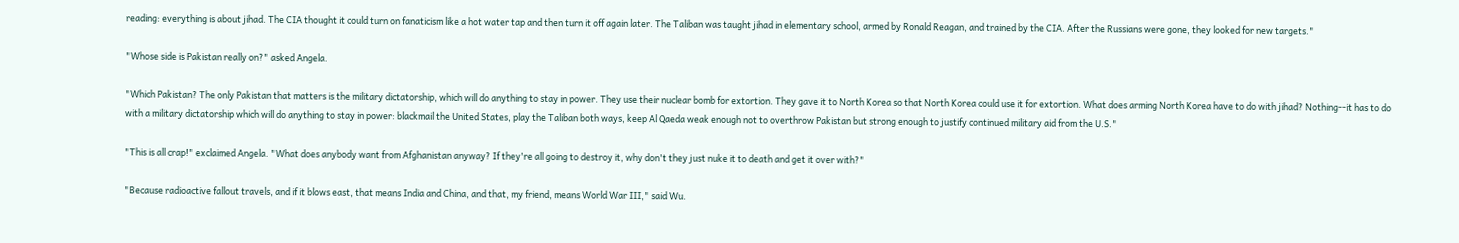reading: everything is about jihad. The CIA thought it could turn on fanaticism like a hot water tap and then turn it off again later. The Taliban was taught jihad in elementary school, armed by Ronald Reagan, and trained by the CIA. After the Russians were gone, they looked for new targets."

"Whose side is Pakistan really on?" asked Angela.

"Which Pakistan? The only Pakistan that matters is the military dictatorship, which will do anything to stay in power. They use their nuclear bomb for extortion. They gave it to North Korea so that North Korea could use it for extortion. What does arming North Korea have to do with jihad? Nothing--it has to do with a military dictatorship which will do anything to stay in power: blackmail the United States, play the Taliban both ways, keep Al Qaeda weak enough not to overthrow Pakistan but strong enough to justify continued military aid from the U.S."

"This is all crap!" exclaimed Angela. "What does anybody want from Afghanistan anyway? If they're all going to destroy it, why don't they just nuke it to death and get it over with?"

"Because radioactive fallout travels, and if it blows east, that means India and China, and that, my friend, means World War III," said Wu.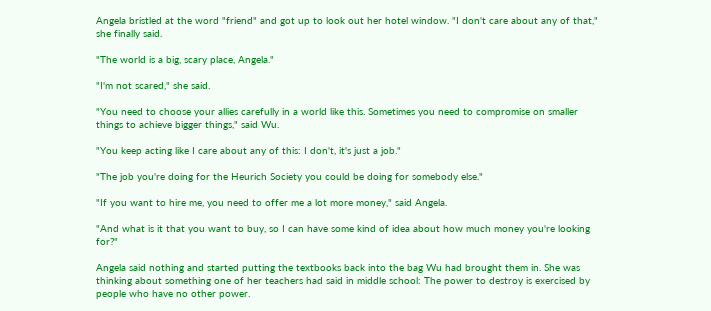Angela bristled at the word "friend" and got up to look out her hotel window. "I don't care about any of that," she finally said.

"The world is a big, scary place, Angela."

"I'm not scared," she said.

"You need to choose your allies carefully in a world like this. Sometimes you need to compromise on smaller things to achieve bigger things," said Wu.

"You keep acting like I care about any of this: I don't, it's just a job."

"The job you're doing for the Heurich Society you could be doing for somebody else."

"If you want to hire me, you need to offer me a lot more money," said Angela.

"And what is it that you want to buy, so I can have some kind of idea about how much money you're looking for?"

Angela said nothing and started putting the textbooks back into the bag Wu had brought them in. She was thinking about something one of her teachers had said in middle school: The power to destroy is exercised by people who have no other power.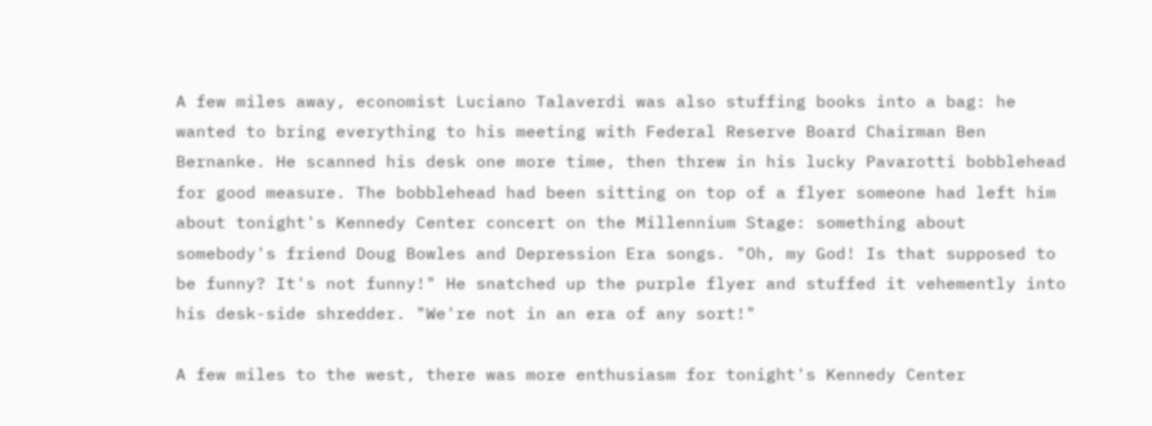A few miles away, economist Luciano Talaverdi was also stuffing books into a bag: he wanted to bring everything to his meeting with Federal Reserve Board Chairman Ben Bernanke. He scanned his desk one more time, then threw in his lucky Pavarotti bobblehead for good measure. The bobblehead had been sitting on top of a flyer someone had left him about tonight's Kennedy Center concert on the Millennium Stage: something about somebody's friend Doug Bowles and Depression Era songs. "Oh, my God! Is that supposed to be funny? It's not funny!" He snatched up the purple flyer and stuffed it vehemently into his desk-side shredder. "We're not in an era of any sort!"

A few miles to the west, there was more enthusiasm for tonight's Kennedy Center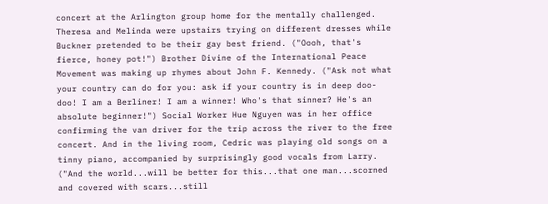concert at the Arlington group home for the mentally challenged. Theresa and Melinda were upstairs trying on different dresses while Buckner pretended to be their gay best friend. ("Oooh, that's fierce, honey pot!") Brother Divine of the International Peace Movement was making up rhymes about John F. Kennedy. ("Ask not what your country can do for you: ask if your country is in deep doo-doo! I am a Berliner! I am a winner! Who's that sinner? He's an absolute beginner!") Social Worker Hue Nguyen was in her office confirming the van driver for the trip across the river to the free concert. And in the living room, Cedric was playing old songs on a tinny piano, accompanied by surprisingly good vocals from Larry. ("And the world...will be better for this...that one man...scorned and covered with scars...still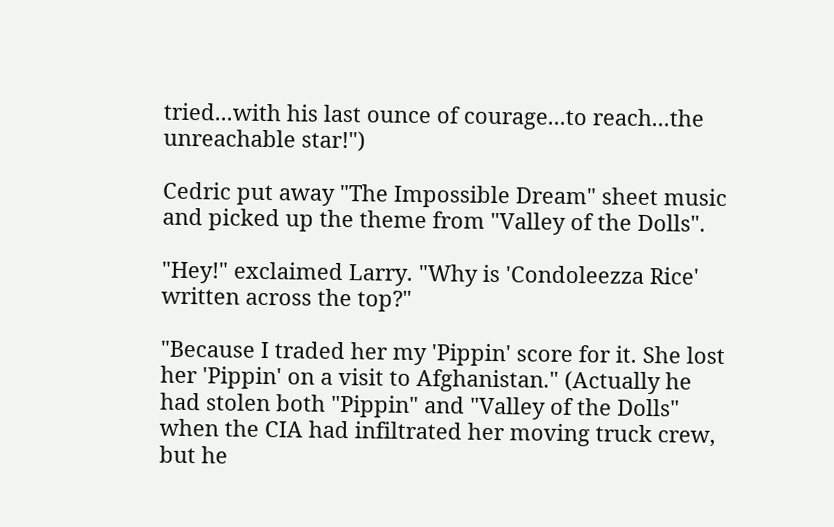tried...with his last ounce of courage...to reach...the unreachable star!")

Cedric put away "The Impossible Dream" sheet music and picked up the theme from "Valley of the Dolls".

"Hey!" exclaimed Larry. "Why is 'Condoleezza Rice' written across the top?"

"Because I traded her my 'Pippin' score for it. She lost her 'Pippin' on a visit to Afghanistan." (Actually he had stolen both "Pippin" and "Valley of the Dolls" when the CIA had infiltrated her moving truck crew, but he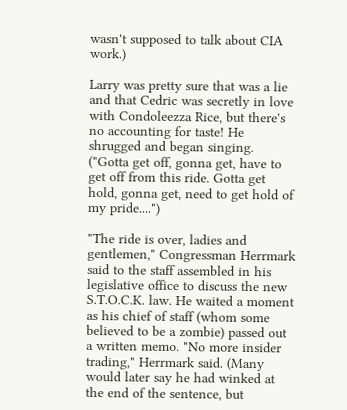wasn't supposed to talk about CIA work.)

Larry was pretty sure that was a lie and that Cedric was secretly in love with Condoleezza Rice, but there's no accounting for taste! He shrugged and began singing. ("Gotta get off, gonna get, have to get off from this ride. Gotta get hold, gonna get, need to get hold of my pride....")

"The ride is over, ladies and gentlemen," Congressman Herrmark said to the staff assembled in his legislative office to discuss the new S.T.O.C.K. law. He waited a moment as his chief of staff (whom some believed to be a zombie) passed out a written memo. "No more insider trading," Herrmark said. (Many would later say he had winked at the end of the sentence, but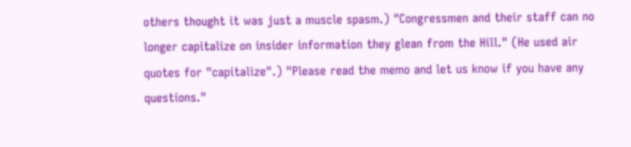others thought it was just a muscle spasm.) "Congressmen and their staff can no longer capitalize on insider information they glean from the Hill." (He used air quotes for "capitalize".) "Please read the memo and let us know if you have any questions."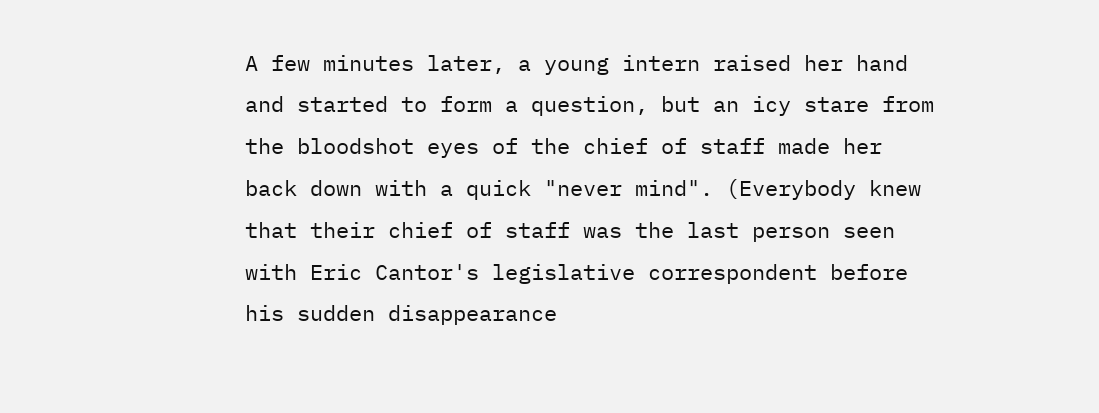A few minutes later, a young intern raised her hand and started to form a question, but an icy stare from the bloodshot eyes of the chief of staff made her back down with a quick "never mind". (Everybody knew that their chief of staff was the last person seen with Eric Cantor's legislative correspondent before his sudden disappearance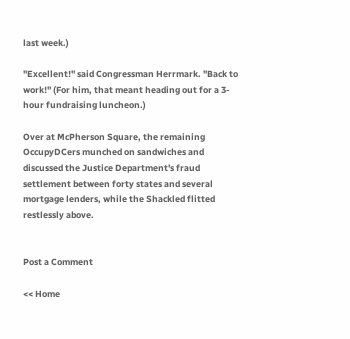last week.)

"Excellent!" said Congressman Herrmark. "Back to work!" (For him, that meant heading out for a 3-hour fundraising luncheon.)

Over at McPherson Square, the remaining OccupyDCers munched on sandwiches and discussed the Justice Department's fraud settlement between forty states and several mortgage lenders, while the Shackled flitted restlessly above.


Post a Comment

<< Home